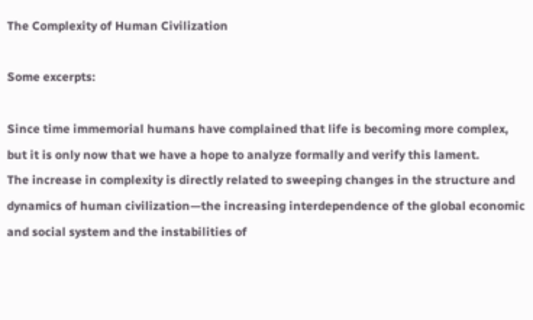The Complexity of Human Civilization

Some excerpts:

Since time immemorial humans have complained that life is becoming more complex, but it is only now that we have a hope to analyze formally and verify this lament.
The increase in complexity is directly related to sweeping changes in the structure and dynamics of human civilization—the increasing interdependence of the global economic and social system and the instabilities of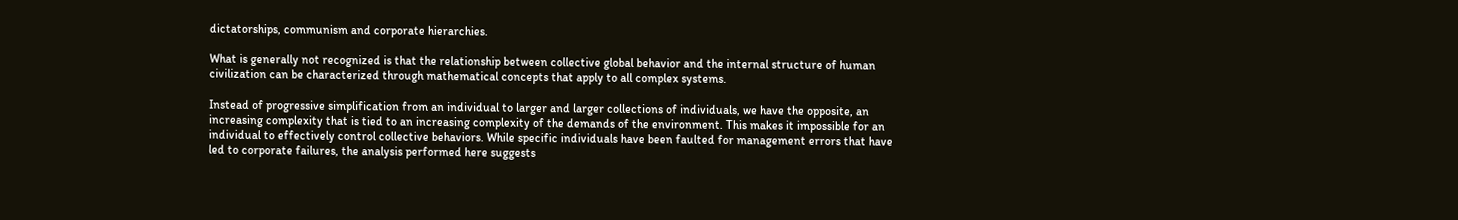dictatorships, communism and corporate hierarchies.

What is generally not recognized is that the relationship between collective global behavior and the internal structure of human civilization can be characterized through mathematical concepts that apply to all complex systems.

Instead of progressive simplification from an individual to larger and larger collections of individuals, we have the opposite, an increasing complexity that is tied to an increasing complexity of the demands of the environment. This makes it impossible for an individual to effectively control collective behaviors. While specific individuals have been faulted for management errors that have led to corporate failures, the analysis performed here suggests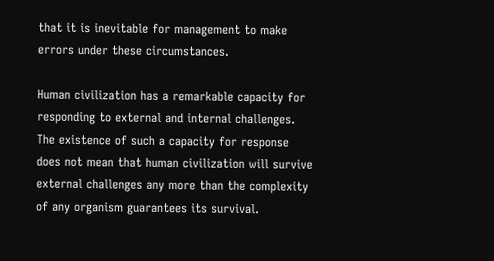that it is inevitable for management to make errors under these circumstances.

Human civilization has a remarkable capacity for responding to external and internal challenges. The existence of such a capacity for response does not mean that human civilization will survive external challenges any more than the complexity of any organism guarantees its survival.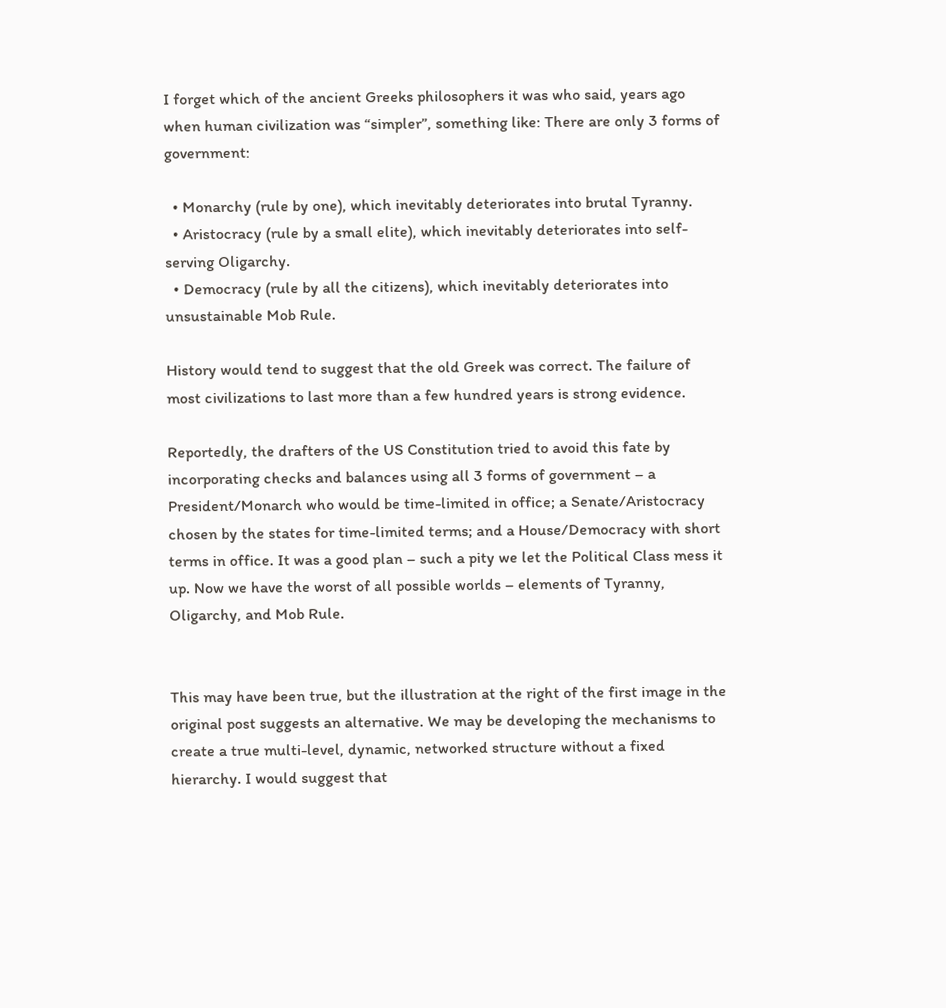I forget which of the ancient Greeks philosophers it was who said, years ago when human civilization was “simpler”, something like: There are only 3 forms of government:

  • Monarchy (rule by one), which inevitably deteriorates into brutal Tyranny.
  • Aristocracy (rule by a small elite), which inevitably deteriorates into self-serving Oligarchy.
  • Democracy (rule by all the citizens), which inevitably deteriorates into unsustainable Mob Rule.

History would tend to suggest that the old Greek was correct. The failure of most civilizations to last more than a few hundred years is strong evidence.

Reportedly, the drafters of the US Constitution tried to avoid this fate by incorporating checks and balances using all 3 forms of government – a President/Monarch who would be time-limited in office; a Senate/Aristocracy chosen by the states for time-limited terms; and a House/Democracy with short terms in office. It was a good plan – such a pity we let the Political Class mess it up. Now we have the worst of all possible worlds – elements of Tyranny, Oligarchy, and Mob Rule.


This may have been true, but the illustration at the right of the first image in the original post suggests an alternative. We may be developing the mechanisms to create a true multi-level, dynamic, networked structure without a fixed hierarchy. I would suggest that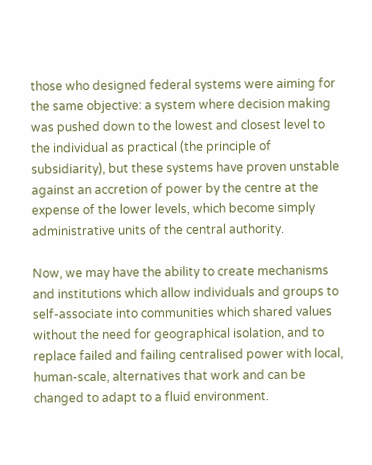those who designed federal systems were aiming for the same objective: a system where decision making was pushed down to the lowest and closest level to the individual as practical (the principle of subsidiarity), but these systems have proven unstable against an accretion of power by the centre at the expense of the lower levels, which become simply administrative units of the central authority.

Now, we may have the ability to create mechanisms and institutions which allow individuals and groups to self-associate into communities which shared values without the need for geographical isolation, and to replace failed and failing centralised power with local, human-scale, alternatives that work and can be changed to adapt to a fluid environment.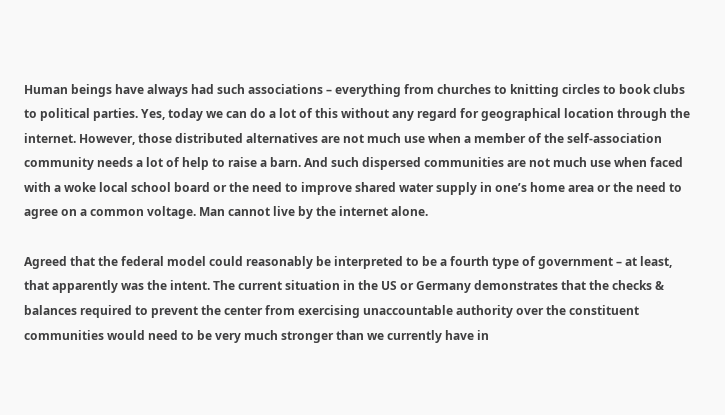Human beings have always had such associations – everything from churches to knitting circles to book clubs to political parties. Yes, today we can do a lot of this without any regard for geographical location through the internet. However, those distributed alternatives are not much use when a member of the self-association community needs a lot of help to raise a barn. And such dispersed communities are not much use when faced with a woke local school board or the need to improve shared water supply in one’s home area or the need to agree on a common voltage. Man cannot live by the internet alone.

Agreed that the federal model could reasonably be interpreted to be a fourth type of government – at least, that apparently was the intent. The current situation in the US or Germany demonstrates that the checks & balances required to prevent the center from exercising unaccountable authority over the constituent communities would need to be very much stronger than we currently have in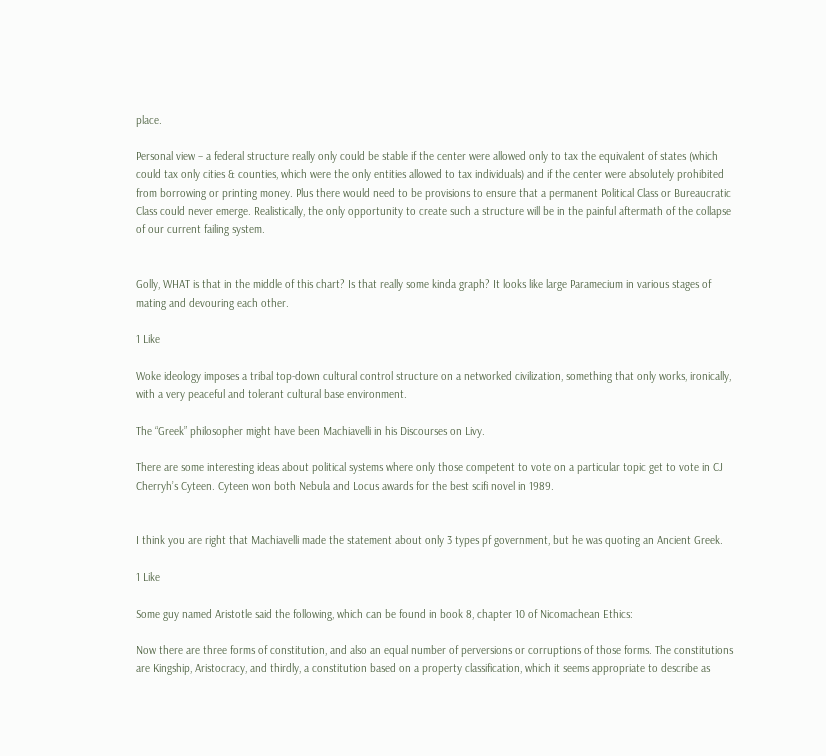place.

Personal view – a federal structure really only could be stable if the center were allowed only to tax the equivalent of states (which could tax only cities & counties, which were the only entities allowed to tax individuals) and if the center were absolutely prohibited from borrowing or printing money. Plus there would need to be provisions to ensure that a permanent Political Class or Bureaucratic Class could never emerge. Realistically, the only opportunity to create such a structure will be in the painful aftermath of the collapse of our current failing system.


Golly, WHAT is that in the middle of this chart? Is that really some kinda graph? It looks like large Paramecium in various stages of mating and devouring each other.

1 Like

Woke ideology imposes a tribal top-down cultural control structure on a networked civilization, something that only works, ironically, with a very peaceful and tolerant cultural base environment.

The “Greek” philosopher might have been Machiavelli in his Discourses on Livy.

There are some interesting ideas about political systems where only those competent to vote on a particular topic get to vote in CJ Cherryh’s Cyteen. Cyteen won both Nebula and Locus awards for the best scifi novel in 1989.


I think you are right that Machiavelli made the statement about only 3 types pf government, but he was quoting an Ancient Greek.

1 Like

Some guy named Aristotle said the following, which can be found in book 8, chapter 10 of Nicomachean Ethics:

Now there are three forms of constitution, and also an equal number of perversions or corruptions of those forms. The constitutions are Kingship, Aristocracy, and thirdly, a constitution based on a property classification, which it seems appropriate to describe as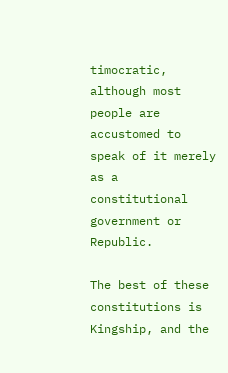timocratic, although most people are accustomed to speak of it merely as a constitutional government or Republic.

The best of these constitutions is Kingship, and the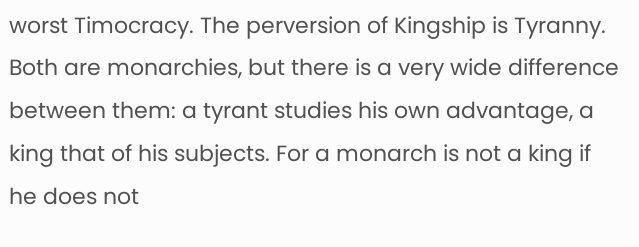worst Timocracy. The perversion of Kingship is Tyranny. Both are monarchies, but there is a very wide difference between them: a tyrant studies his own advantage, a king that of his subjects. For a monarch is not a king if he does not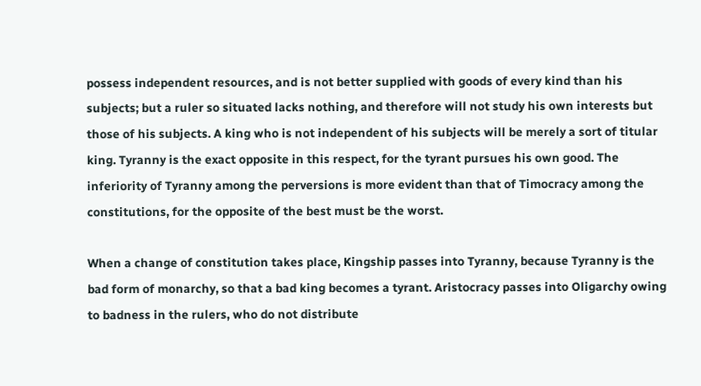possess independent resources, and is not better supplied with goods of every kind than his subjects; but a ruler so situated lacks nothing, and therefore will not study his own interests but those of his subjects. A king who is not independent of his subjects will be merely a sort of titular king. Tyranny is the exact opposite in this respect, for the tyrant pursues his own good. The inferiority of Tyranny among the perversions is more evident than that of Timocracy among the constitutions, for the opposite of the best must be the worst.

When a change of constitution takes place, Kingship passes into Tyranny, because Tyranny is the bad form of monarchy, so that a bad king becomes a tyrant. Aristocracy passes into Oligarchy owing to badness in the rulers, who do not distribute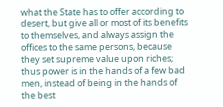what the State has to offer according to desert, but give all or most of its benefits to themselves, and always assign the offices to the same persons, because they set supreme value upon riches; thus power is in the hands of a few bad men, instead of being in the hands of the best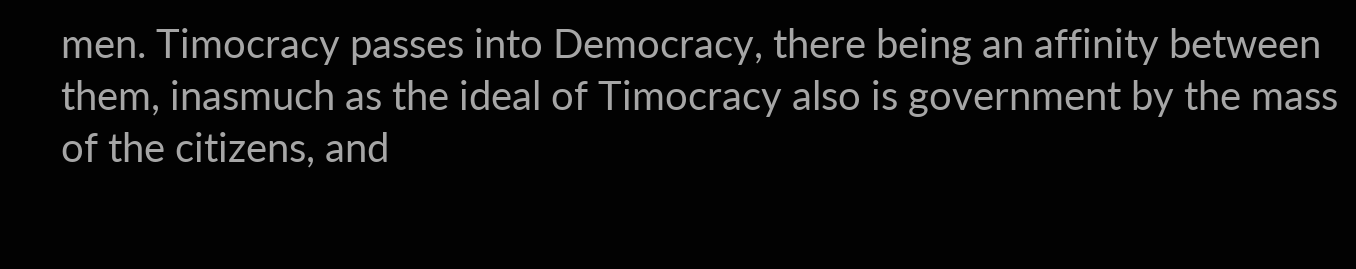men. Timocracy passes into Democracy, there being an affinity between them, inasmuch as the ideal of Timocracy also is government by the mass of the citizens, and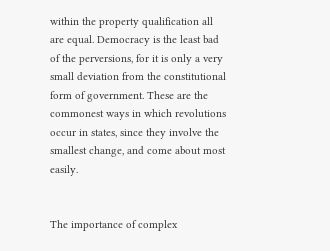within the property qualification all are equal. Democracy is the least bad of the perversions, for it is only a very small deviation from the constitutional form of government. These are the commonest ways in which revolutions occur in states, since they involve the smallest change, and come about most easily.


The importance of complex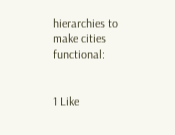hierarchies to make cities functional:


1 Like